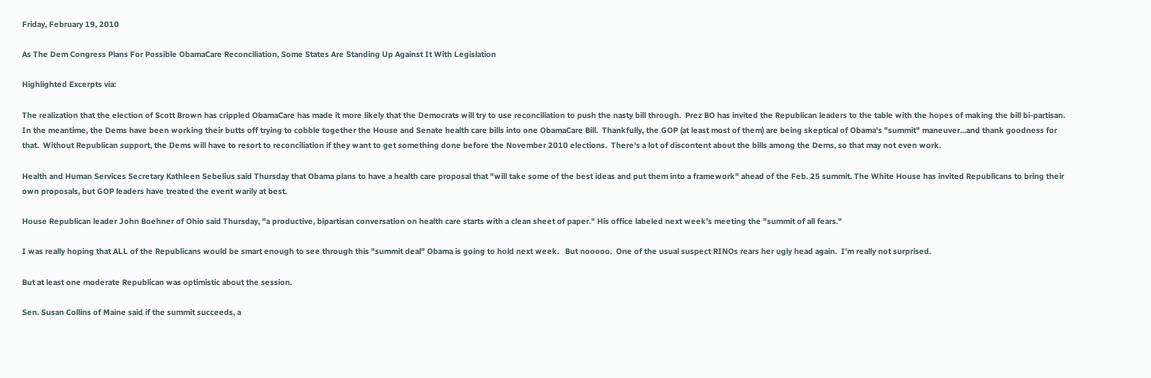Friday, February 19, 2010

As The Dem Congress Plans For Possible ObamaCare Reconciliation, Some States Are Standing Up Against It With Legislation

Highlighted Excerpts via:

The realization that the election of Scott Brown has crippled ObamaCare has made it more likely that the Democrats will try to use reconciliation to push the nasty bill through.  Prez BO has invited the Republican leaders to the table with the hopes of making the bill bi-partisan.  In the meantime, the Dems have been working their butts off trying to cobble together the House and Senate health care bills into one ObamaCare Bill.  Thankfully, the GOP (at least most of them) are being skeptical of Obama's "summit" maneuver...and thank goodness for that.  Without Republican support, the Dems will have to resort to reconciliation if they want to get something done before the November 2010 elections.  There's a lot of discontent about the bills among the Dems, so that may not even work.

Health and Human Services Secretary Kathleen Sebelius said Thursday that Obama plans to have a health care proposal that "will take some of the best ideas and put them into a framework" ahead of the Feb. 25 summit. The White House has invited Republicans to bring their own proposals, but GOP leaders have treated the event warily at best.

House Republican leader John Boehner of Ohio said Thursday, "a productive, bipartisan conversation on health care starts with a clean sheet of paper." His office labeled next week's meeting the "summit of all fears."

I was really hoping that ALL of the Republicans would be smart enough to see through this "summit deal" Obama is going to hold next week.   But nooooo.  One of the usual suspect RINOs rears her ugly head again.  I'm really not surprised.

But at least one moderate Republican was optimistic about the session.

Sen. Susan Collins of Maine said if the summit succeeds, a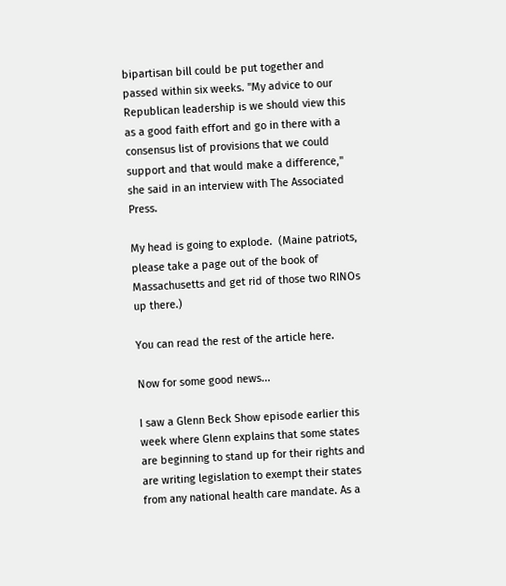bipartisan bill could be put together and passed within six weeks. "My advice to our Republican leadership is we should view this as a good faith effort and go in there with a consensus list of provisions that we could support and that would make a difference," she said in an interview with The Associated Press.

My head is going to explode.  (Maine patriots, please take a page out of the book of Massachusetts and get rid of those two RINOs up there.)

You can read the rest of the article here.

Now for some good news...

I saw a Glenn Beck Show episode earlier this week where Glenn explains that some states are beginning to stand up for their rights and are writing legislation to exempt their states from any national health care mandate. As a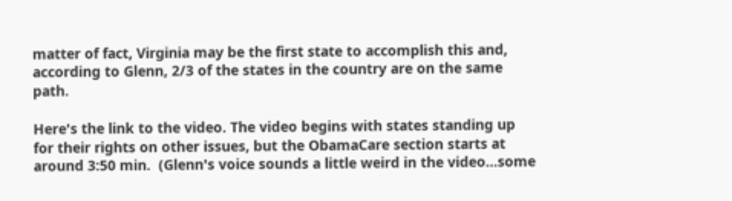matter of fact, Virginia may be the first state to accomplish this and, according to Glenn, 2/3 of the states in the country are on the same path.

Here's the link to the video. The video begins with states standing up for their rights on other issues, but the ObamaCare section starts at around 3:50 min.  (Glenn's voice sounds a little weird in the video...some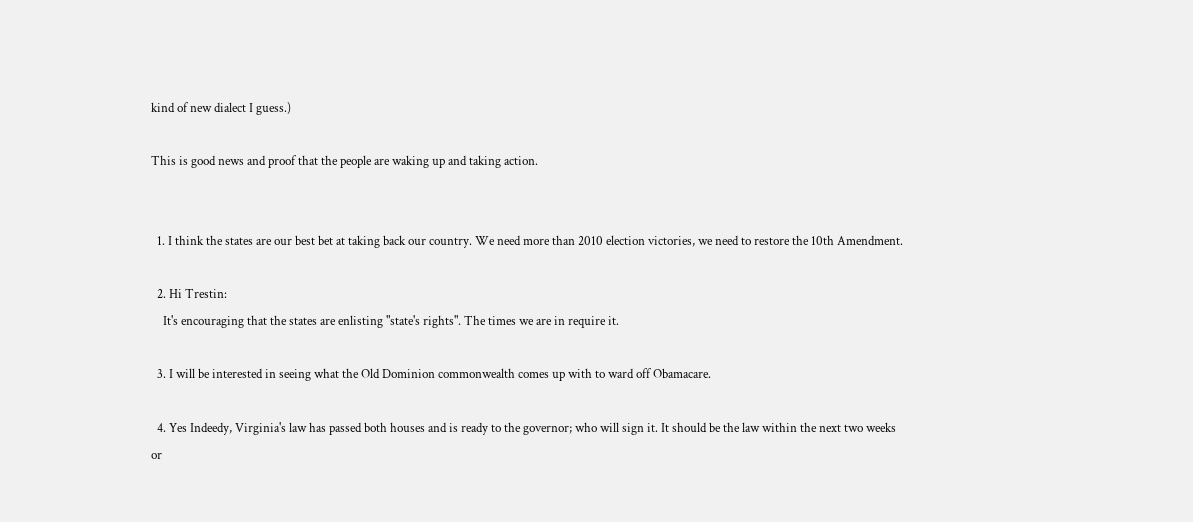kind of new dialect I guess.)

This is good news and proof that the people are waking up and taking action.


  1. I think the states are our best bet at taking back our country. We need more than 2010 election victories, we need to restore the 10th Amendment.

  2. Hi Trestin:
    It's encouraging that the states are enlisting "state's rights". The times we are in require it.

  3. I will be interested in seeing what the Old Dominion commonwealth comes up with to ward off Obamacare.

  4. Yes Indeedy, Virginia's law has passed both houses and is ready to the governor; who will sign it. It should be the law within the next two weeks or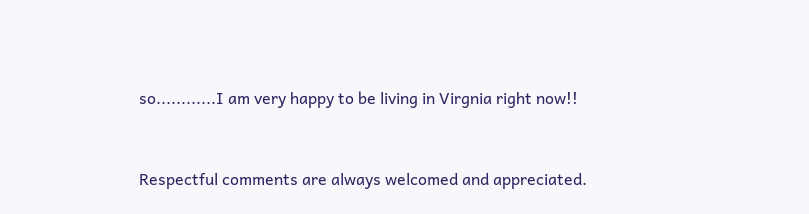so............I am very happy to be living in Virgnia right now!!


Respectful comments are always welcomed and appreciated.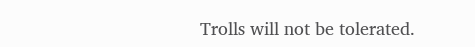Trolls will not be tolerated.